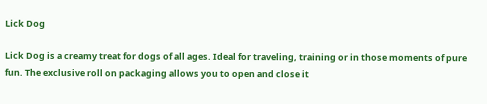Lick Dog

Lick Dog is a creamy treat for dogs of all ages. Ideal for traveling, training or in those moments of pure fun. The exclusive roll on packaging allows you to open and close it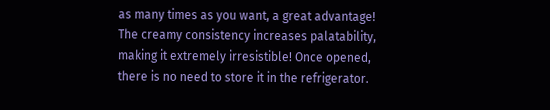as many times as you want, a great advantage! The creamy consistency increases palatability, making it extremely irresistible! Once opened, there is no need to store it in the refrigerator.